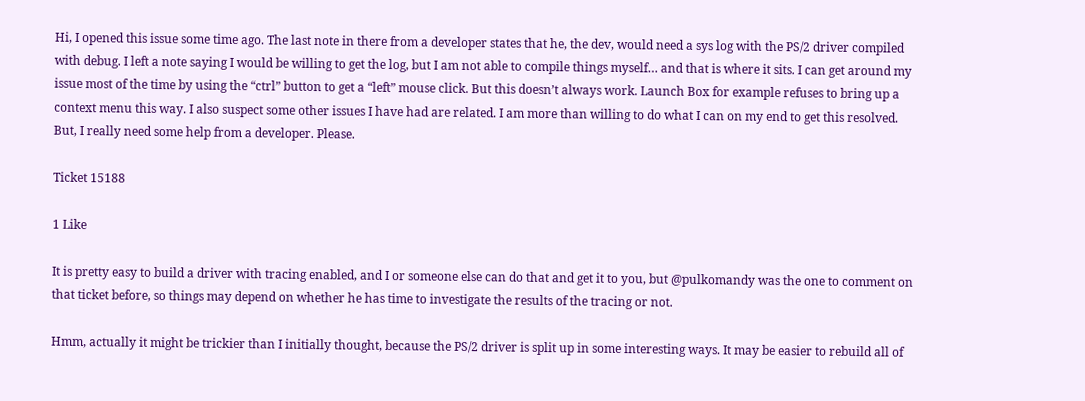Hi, I opened this issue some time ago. The last note in there from a developer states that he, the dev, would need a sys log with the PS/2 driver compiled with debug. I left a note saying I would be willing to get the log, but I am not able to compile things myself… and that is where it sits. I can get around my issue most of the time by using the “ctrl” button to get a “left” mouse click. But this doesn’t always work. Launch Box for example refuses to bring up a context menu this way. I also suspect some other issues I have had are related. I am more than willing to do what I can on my end to get this resolved. But, I really need some help from a developer. Please.

Ticket 15188

1 Like

It is pretty easy to build a driver with tracing enabled, and I or someone else can do that and get it to you, but @pulkomandy was the one to comment on that ticket before, so things may depend on whether he has time to investigate the results of the tracing or not.

Hmm, actually it might be trickier than I initially thought, because the PS/2 driver is split up in some interesting ways. It may be easier to rebuild all of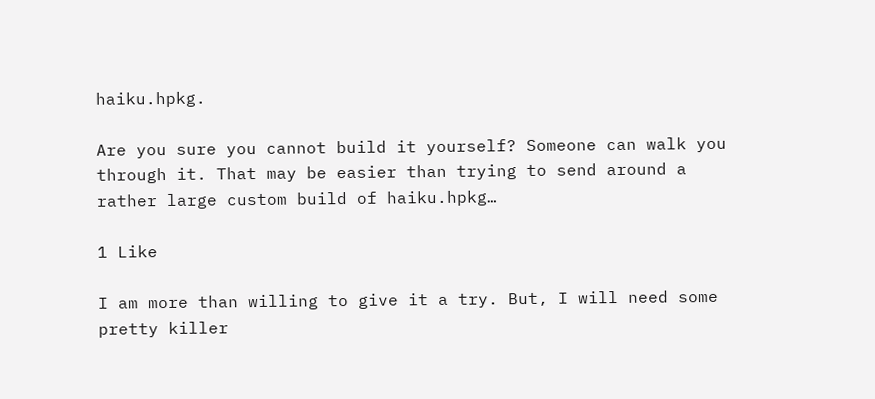haiku.hpkg.

Are you sure you cannot build it yourself? Someone can walk you through it. That may be easier than trying to send around a rather large custom build of haiku.hpkg…

1 Like

I am more than willing to give it a try. But, I will need some pretty killer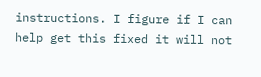instructions. I figure if I can help get this fixed it will not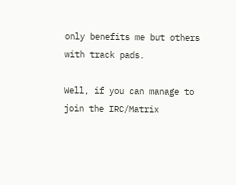only benefits me but others with track pads.

Well, if you can manage to join the IRC/Matrix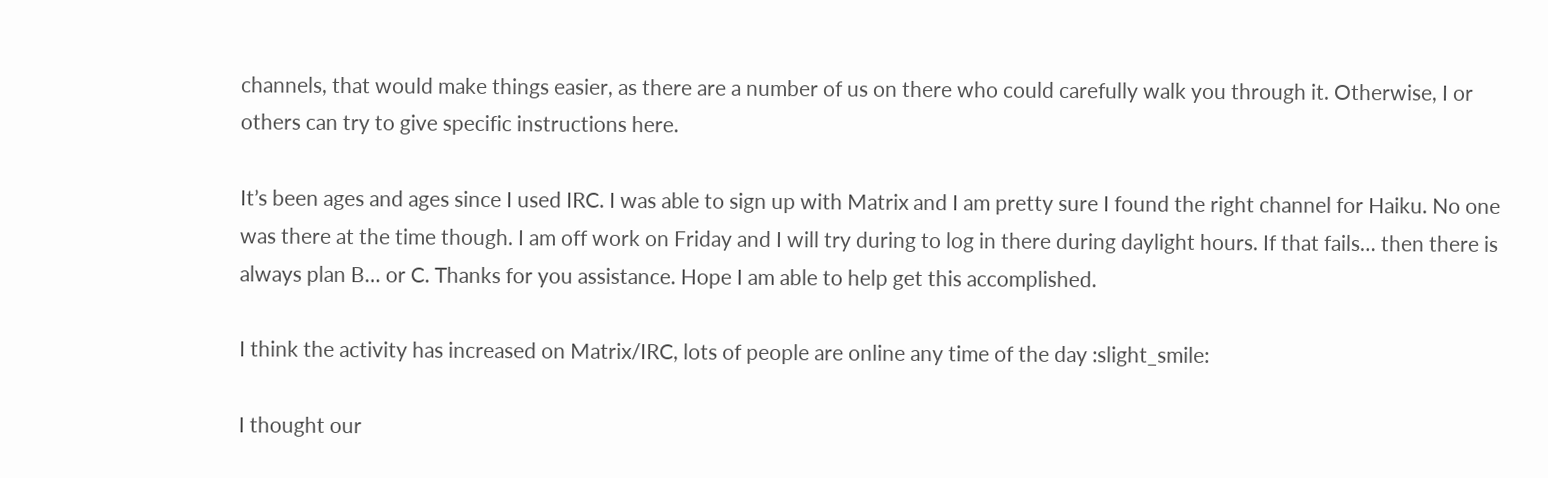channels, that would make things easier, as there are a number of us on there who could carefully walk you through it. Otherwise, I or others can try to give specific instructions here.

It’s been ages and ages since I used IRC. I was able to sign up with Matrix and I am pretty sure I found the right channel for Haiku. No one was there at the time though. I am off work on Friday and I will try during to log in there during daylight hours. If that fails… then there is always plan B… or C. Thanks for you assistance. Hope I am able to help get this accomplished.

I think the activity has increased on Matrix/IRC, lots of people are online any time of the day :slight_smile:

I thought our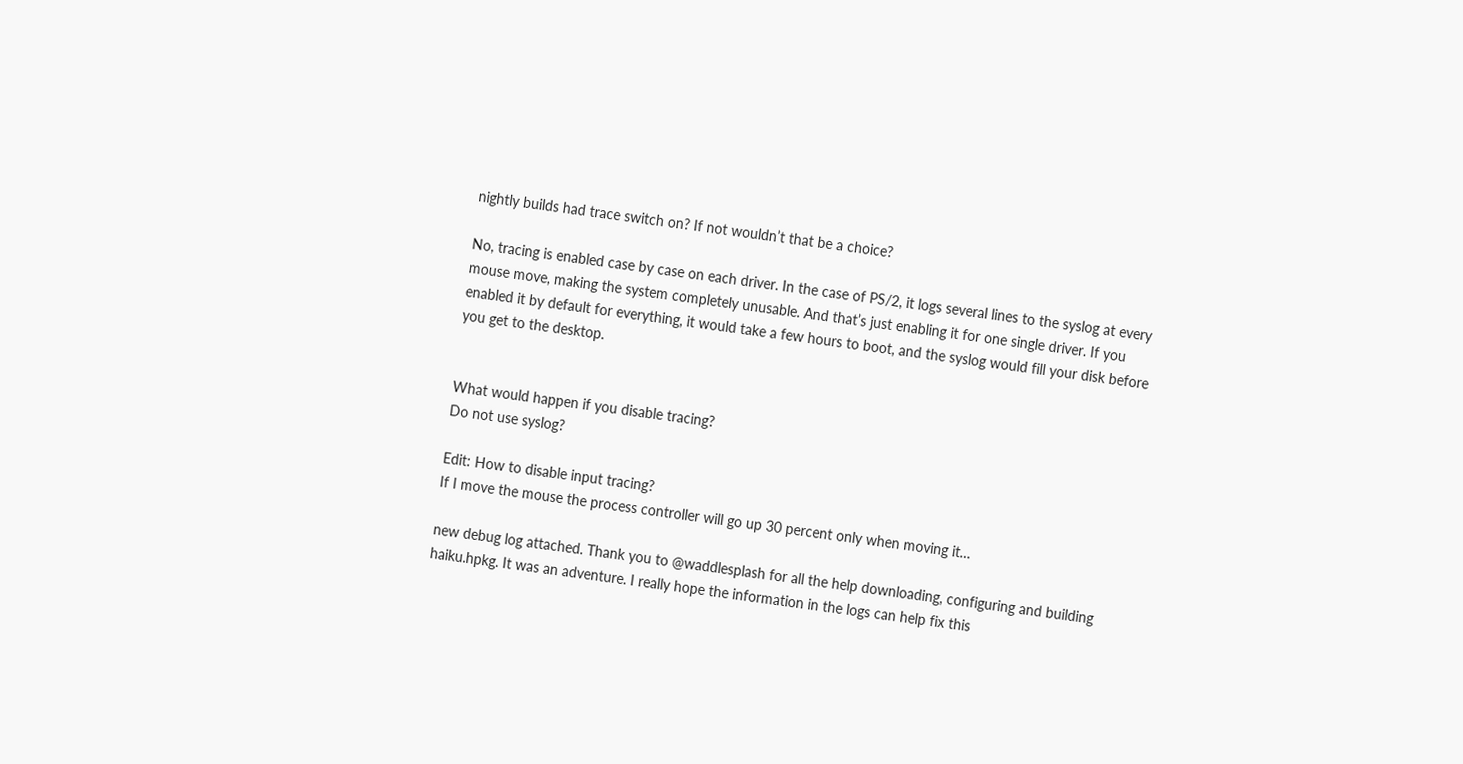nightly builds had trace switch on? If not wouldn’t that be a choice?

No, tracing is enabled case by case on each driver. In the case of PS/2, it logs several lines to the syslog at every mouse move, making the system completely unusable. And that’s just enabling it for one single driver. If you enabled it by default for everything, it would take a few hours to boot, and the syslog would fill your disk before you get to the desktop.


What would happen if you disable tracing?
Do not use syslog?

Edit: How to disable input tracing?
If I move the mouse the process controller will go up 30 percent only when moving it…

new debug log attached. Thank you to @waddlesplash for all the help downloading, configuring and building haiku.hpkg. It was an adventure. I really hope the information in the logs can help fix this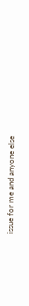issue for me and anyone else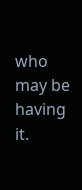who may be having it.